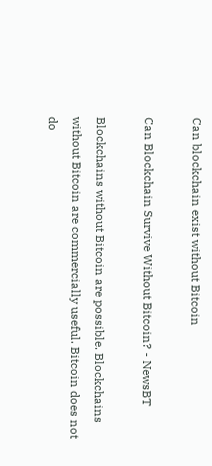Can blockchain exist without Bitcoin

Can Blockchain Survive Without Bitcoin? - NewsBT

Blockchains without Bitcoin are possible. Blockchains without Bitcoin are commercially useful. Bitcoin does not do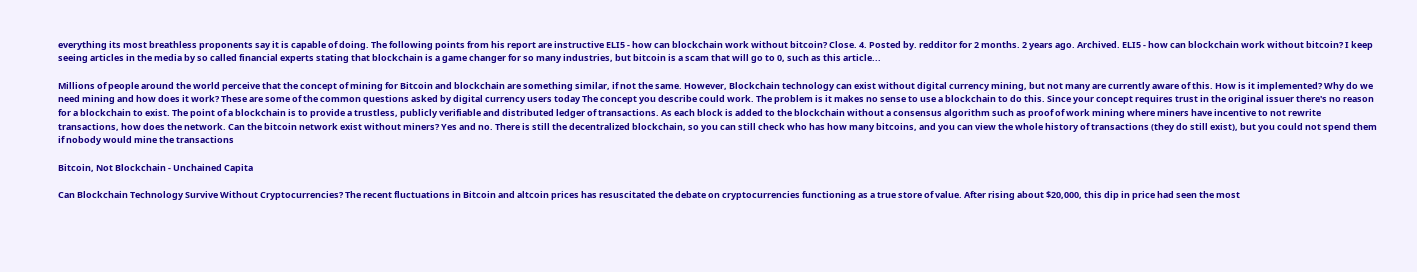everything its most breathless proponents say it is capable of doing. The following points from his report are instructive ELI5 - how can blockchain work without bitcoin? Close. 4. Posted by. redditor for 2 months. 2 years ago. Archived. ELI5 - how can blockchain work without bitcoin? I keep seeing articles in the media by so called financial experts stating that blockchain is a game changer for so many industries, but bitcoin is a scam that will go to 0, such as this article...

Millions of people around the world perceive that the concept of mining for Bitcoin and blockchain are something similar, if not the same. However, Blockchain technology can exist without digital currency mining, but not many are currently aware of this. How is it implemented? Why do we need mining and how does it work? These are some of the common questions asked by digital currency users today The concept you describe could work. The problem is it makes no sense to use a blockchain to do this. Since your concept requires trust in the original issuer there's no reason for a blockchain to exist. The point of a blockchain is to provide a trustless, publicly verifiable and distributed ledger of transactions. As each block is added to the blockchain without a consensus algorithm such as proof of work mining where miners have incentive to not rewrite transactions, how does the network. Can the bitcoin network exist without miners? Yes and no. There is still the decentralized blockchain, so you can still check who has how many bitcoins, and you can view the whole history of transactions (they do still exist), but you could not spend them if nobody would mine the transactions

Bitcoin, Not Blockchain - Unchained Capita

Can Blockchain Technology Survive Without Cryptocurrencies? The recent fluctuations in Bitcoin and altcoin prices has resuscitated the debate on cryptocurrencies functioning as a true store of value. After rising about $20,000, this dip in price had seen the most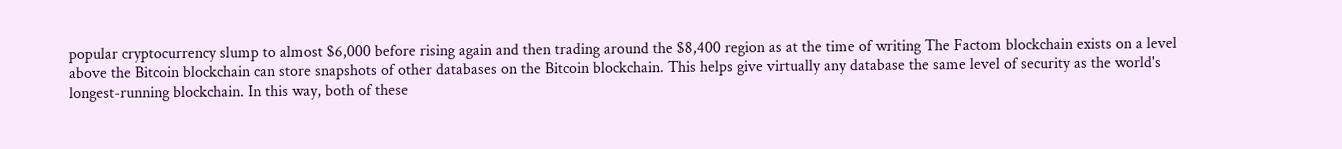popular cryptocurrency slump to almost $6,000 before rising again and then trading around the $8,400 region as at the time of writing The Factom blockchain exists on a level above the Bitcoin blockchain can store snapshots of other databases on the Bitcoin blockchain. This helps give virtually any database the same level of security as the world's longest-running blockchain. In this way, both of these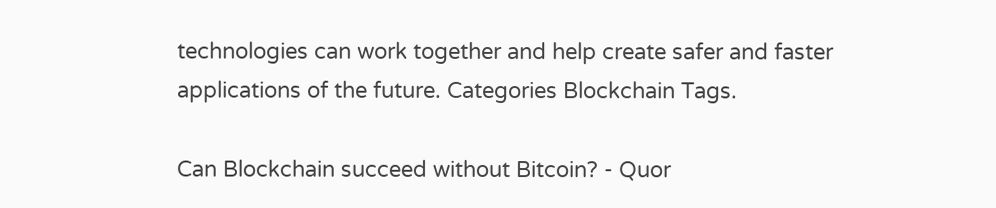technologies can work together and help create safer and faster applications of the future. Categories Blockchain Tags.

Can Blockchain succeed without Bitcoin? - Quor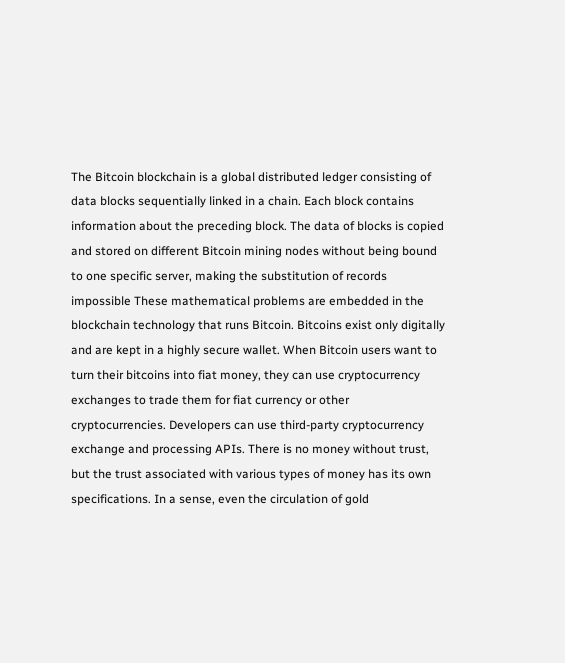The Bitcoin blockchain is a global distributed ledger consisting of data blocks sequentially linked in a chain. Each block contains information about the preceding block. The data of blocks is copied and stored on different Bitcoin mining nodes without being bound to one specific server, making the substitution of records impossible These mathematical problems are embedded in the blockchain technology that runs Bitcoin. Bitcoins exist only digitally and are kept in a highly secure wallet. When Bitcoin users want to turn their bitcoins into fiat money, they can use cryptocurrency exchanges to trade them for fiat currency or other cryptocurrencies. Developers can use third-party cryptocurrency exchange and processing APIs. There is no money without trust, but the trust associated with various types of money has its own specifications. In a sense, even the circulation of gold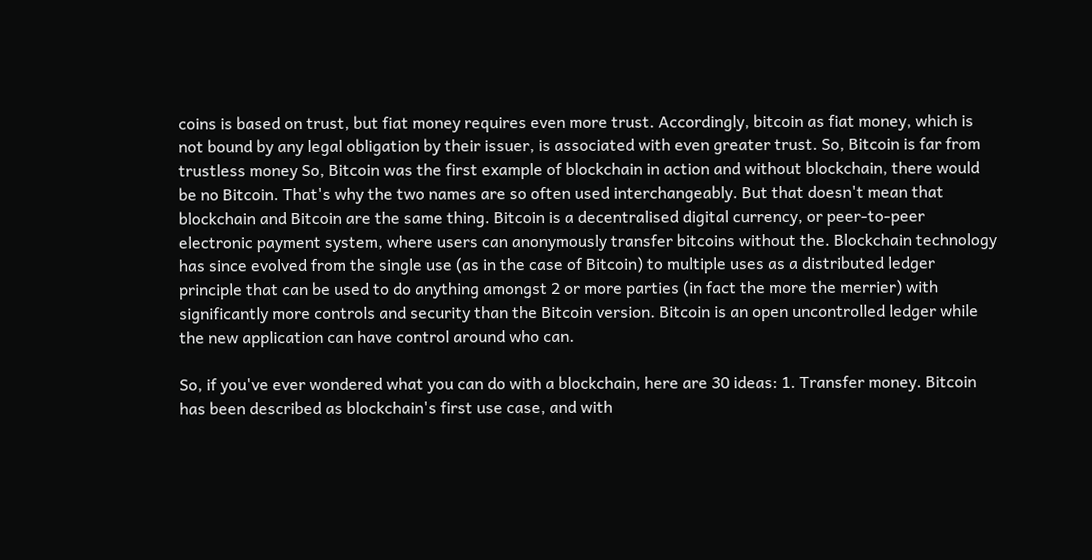coins is based on trust, but fiat money requires even more trust. Accordingly, bitcoin as fiat money, which is not bound by any legal obligation by their issuer, is associated with even greater trust. So, Bitcoin is far from trustless money So, Bitcoin was the first example of blockchain in action and without blockchain, there would be no Bitcoin. That's why the two names are so often used interchangeably. But that doesn't mean that blockchain and Bitcoin are the same thing. Bitcoin is a decentralised digital currency, or peer-to-peer electronic payment system, where users can anonymously transfer bitcoins without the. Blockchain technology has since evolved from the single use (as in the case of Bitcoin) to multiple uses as a distributed ledger principle that can be used to do anything amongst 2 or more parties (in fact the more the merrier) with significantly more controls and security than the Bitcoin version. Bitcoin is an open uncontrolled ledger while the new application can have control around who can.

So, if you've ever wondered what you can do with a blockchain, here are 30 ideas: 1. Transfer money. Bitcoin has been described as blockchain's first use case, and with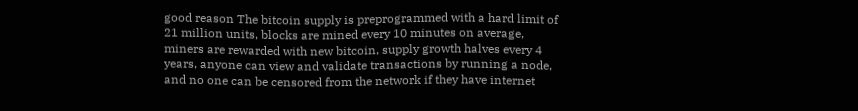good reason The bitcoin supply is preprogrammed with a hard limit of 21 million units, blocks are mined every 10 minutes on average, miners are rewarded with new bitcoin, supply growth halves every 4 years, anyone can view and validate transactions by running a node, and no one can be censored from the network if they have internet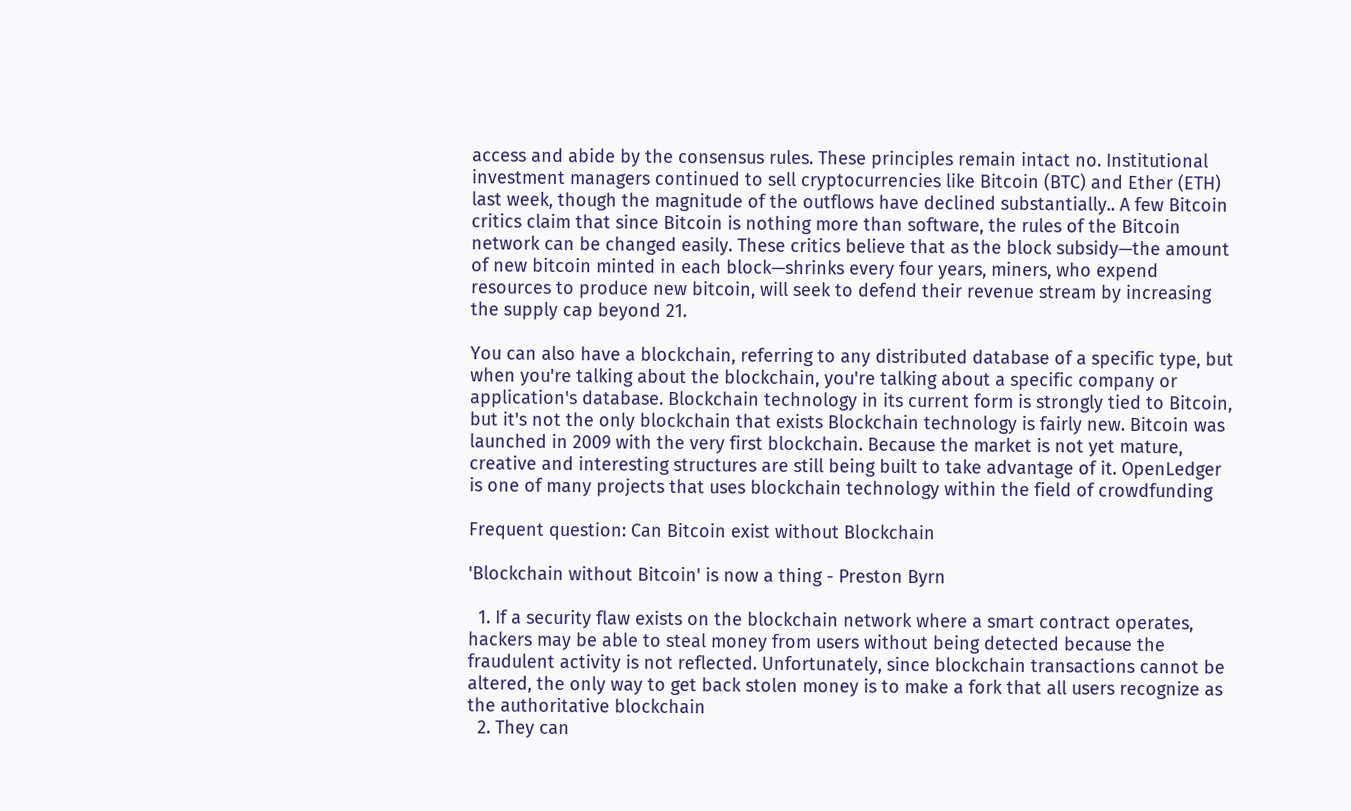access and abide by the consensus rules. These principles remain intact no. Institutional investment managers continued to sell cryptocurrencies like Bitcoin (BTC) and Ether (ETH) last week, though the magnitude of the outflows have declined substantially.. A few Bitcoin critics claim that since Bitcoin is nothing more than software, the rules of the Bitcoin network can be changed easily. These critics believe that as the block subsidy—the amount of new bitcoin minted in each block—shrinks every four years, miners, who expend resources to produce new bitcoin, will seek to defend their revenue stream by increasing the supply cap beyond 21.

You can also have a blockchain, referring to any distributed database of a specific type, but when you're talking about the blockchain, you're talking about a specific company or application's database. Blockchain technology in its current form is strongly tied to Bitcoin, but it's not the only blockchain that exists Blockchain technology is fairly new. Bitcoin was launched in 2009 with the very first blockchain. Because the market is not yet mature, creative and interesting structures are still being built to take advantage of it. OpenLedger is one of many projects that uses blockchain technology within the field of crowdfunding

Frequent question: Can Bitcoin exist without Blockchain

'Blockchain without Bitcoin' is now a thing - Preston Byrn

  1. If a security flaw exists on the blockchain network where a smart contract operates, hackers may be able to steal money from users without being detected because the fraudulent activity is not reflected. Unfortunately, since blockchain transactions cannot be altered, the only way to get back stolen money is to make a fork that all users recognize as the authoritative blockchain
  2. They can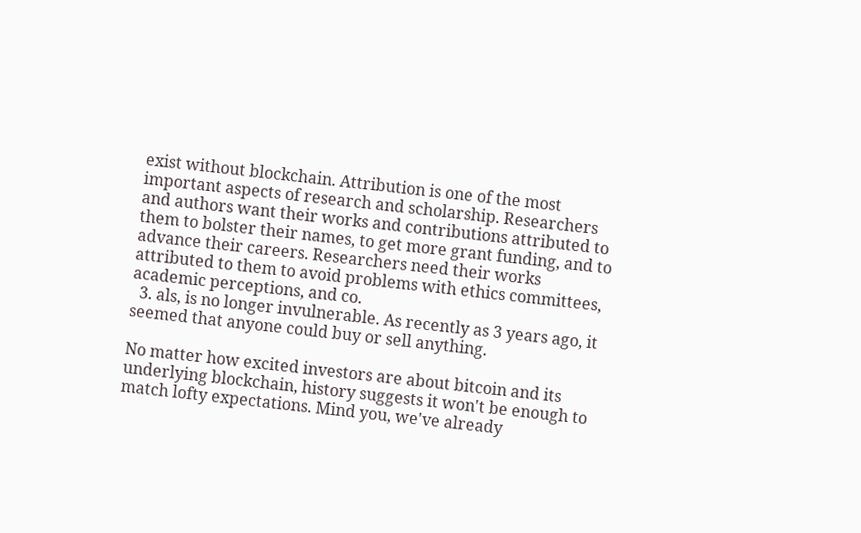exist without blockchain. Attribution is one of the most important aspects of research and scholarship. Researchers and authors want their works and contributions attributed to them to bolster their names, to get more grant funding, and to advance their careers. Researchers need their works attributed to them to avoid problems with ethics committees, academic perceptions, and co.
  3. als, is no longer invulnerable. As recently as 3 years ago, it seemed that anyone could buy or sell anything.

No matter how excited investors are about bitcoin and its underlying blockchain, history suggests it won't be enough to match lofty expectations. Mind you, we've already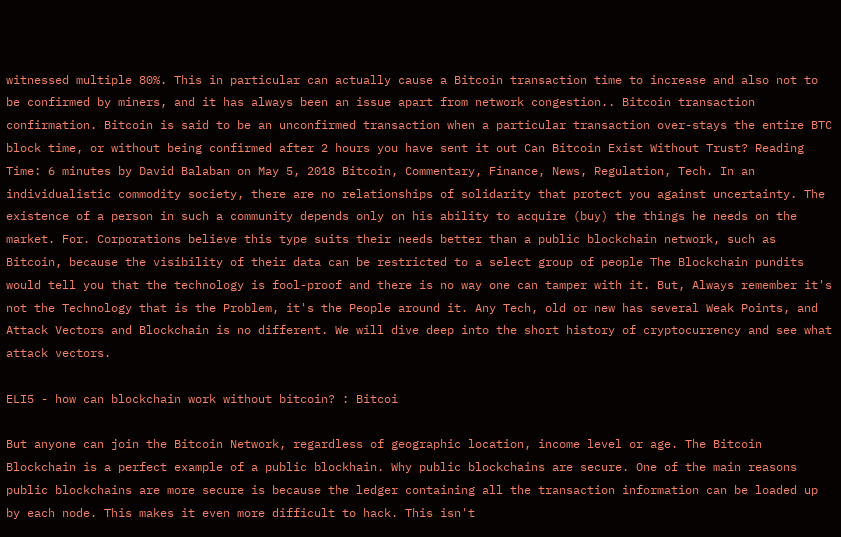witnessed multiple 80%. This in particular can actually cause a Bitcoin transaction time to increase and also not to be confirmed by miners, and it has always been an issue apart from network congestion.. Bitcoin transaction confirmation. Bitcoin is said to be an unconfirmed transaction when a particular transaction over-stays the entire BTC block time, or without being confirmed after 2 hours you have sent it out Can Bitcoin Exist Without Trust? Reading Time: 6 minutes by David Balaban on May 5, 2018 Bitcoin, Commentary, Finance, News, Regulation, Tech. In an individualistic commodity society, there are no relationships of solidarity that protect you against uncertainty. The existence of a person in such a community depends only on his ability to acquire (buy) the things he needs on the market. For. Corporations believe this type suits their needs better than a public blockchain network, such as Bitcoin, because the visibility of their data can be restricted to a select group of people The Blockchain pundits would tell you that the technology is fool-proof and there is no way one can tamper with it. But, Always remember it's not the Technology that is the Problem, it's the People around it. Any Tech, old or new has several Weak Points, and Attack Vectors and Blockchain is no different. We will dive deep into the short history of cryptocurrency and see what attack vectors.

ELI5 - how can blockchain work without bitcoin? : Bitcoi

But anyone can join the Bitcoin Network, regardless of geographic location, income level or age. The Bitcoin Blockchain is a perfect example of a public blockhain. Why public blockchains are secure. One of the main reasons public blockchains are more secure is because the ledger containing all the transaction information can be loaded up by each node. This makes it even more difficult to hack. This isn't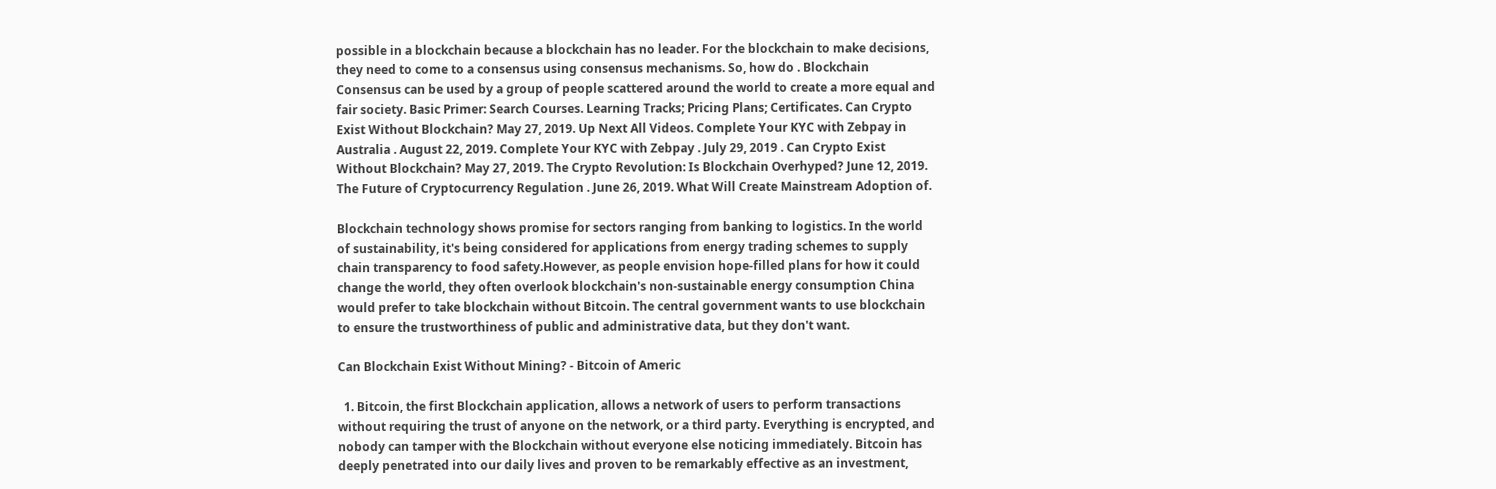possible in a blockchain because a blockchain has no leader. For the blockchain to make decisions, they need to come to a consensus using consensus mechanisms. So, how do . Blockchain Consensus can be used by a group of people scattered around the world to create a more equal and fair society. Basic Primer: Search Courses. Learning Tracks; Pricing Plans; Certificates. Can Crypto Exist Without Blockchain? May 27, 2019. Up Next All Videos. Complete Your KYC with Zebpay in Australia . August 22, 2019. Complete Your KYC with Zebpay . July 29, 2019 . Can Crypto Exist Without Blockchain? May 27, 2019. The Crypto Revolution: Is Blockchain Overhyped? June 12, 2019. The Future of Cryptocurrency Regulation . June 26, 2019. What Will Create Mainstream Adoption of.

Blockchain technology shows promise for sectors ranging from banking to logistics. In the world of sustainability, it's being considered for applications from energy trading schemes to supply chain transparency to food safety.However, as people envision hope-filled plans for how it could change the world, they often overlook blockchain's non-sustainable energy consumption China would prefer to take blockchain without Bitcoin. The central government wants to use blockchain to ensure the trustworthiness of public and administrative data, but they don't want.

Can Blockchain Exist Without Mining? - Bitcoin of Americ

  1. Bitcoin, the first Blockchain application, allows a network of users to perform transactions without requiring the trust of anyone on the network, or a third party. Everything is encrypted, and nobody can tamper with the Blockchain without everyone else noticing immediately. Bitcoin has deeply penetrated into our daily lives and proven to be remarkably effective as an investment,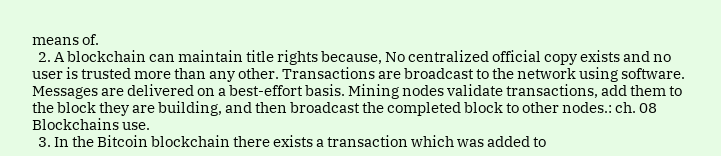means of.
  2. A blockchain can maintain title rights because, No centralized official copy exists and no user is trusted more than any other. Transactions are broadcast to the network using software. Messages are delivered on a best-effort basis. Mining nodes validate transactions, add them to the block they are building, and then broadcast the completed block to other nodes.: ch. 08 Blockchains use.
  3. In the Bitcoin blockchain there exists a transaction which was added to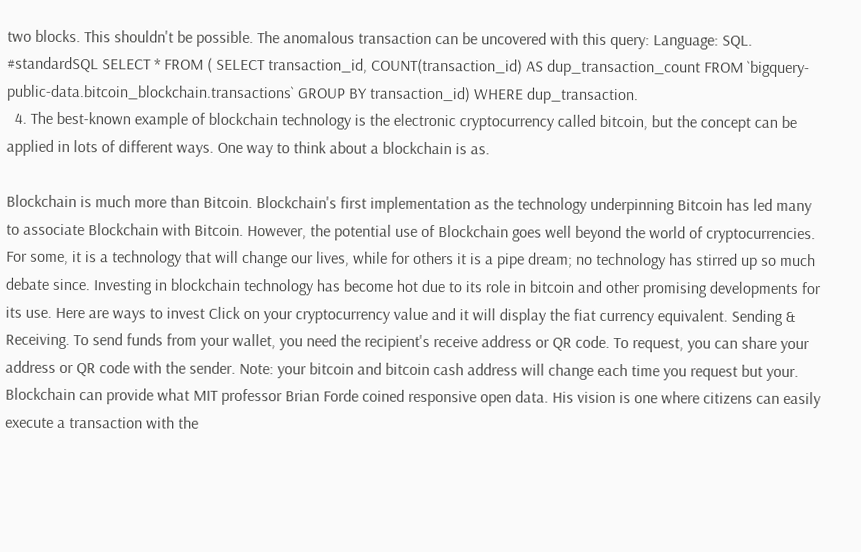two blocks. This shouldn't be possible. The anomalous transaction can be uncovered with this query: Language: SQL. #standardSQL SELECT * FROM ( SELECT transaction_id, COUNT(transaction_id) AS dup_transaction_count FROM `bigquery-public-data.bitcoin_blockchain.transactions` GROUP BY transaction_id) WHERE dup_transaction.
  4. The best-known example of blockchain technology is the electronic cryptocurrency called bitcoin, but the concept can be applied in lots of different ways. One way to think about a blockchain is as.

Blockchain is much more than Bitcoin. Blockchain's first implementation as the technology underpinning Bitcoin has led many to associate Blockchain with Bitcoin. However, the potential use of Blockchain goes well beyond the world of cryptocurrencies. For some, it is a technology that will change our lives, while for others it is a pipe dream; no technology has stirred up so much debate since. Investing in blockchain technology has become hot due to its role in bitcoin and other promising developments for its use. Here are ways to invest Click on your cryptocurrency value and it will display the fiat currency equivalent. Sending & Receiving. To send funds from your wallet, you need the recipient's receive address or QR code. To request, you can share your address or QR code with the sender. Note: your bitcoin and bitcoin cash address will change each time you request but your. Blockchain can provide what MIT professor Brian Forde coined responsive open data. His vision is one where citizens can easily execute a transaction with the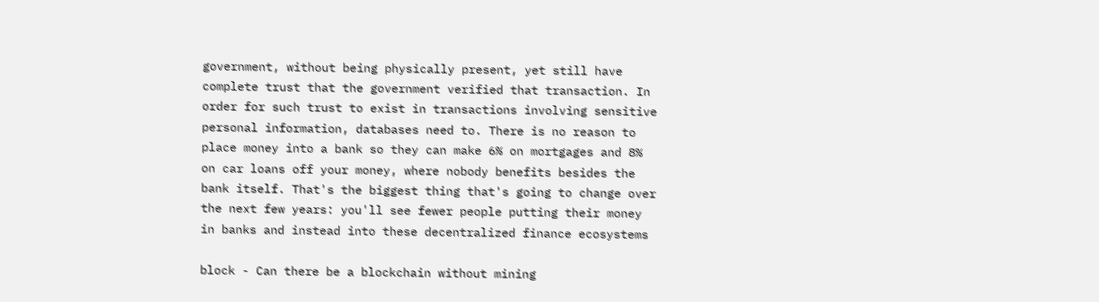government, without being physically present, yet still have complete trust that the government verified that transaction. In order for such trust to exist in transactions involving sensitive personal information, databases need to. There is no reason to place money into a bank so they can make 6% on mortgages and 8% on car loans off your money, where nobody benefits besides the bank itself. That's the biggest thing that's going to change over the next few years: you'll see fewer people putting their money in banks and instead into these decentralized finance ecosystems

block - Can there be a blockchain without mining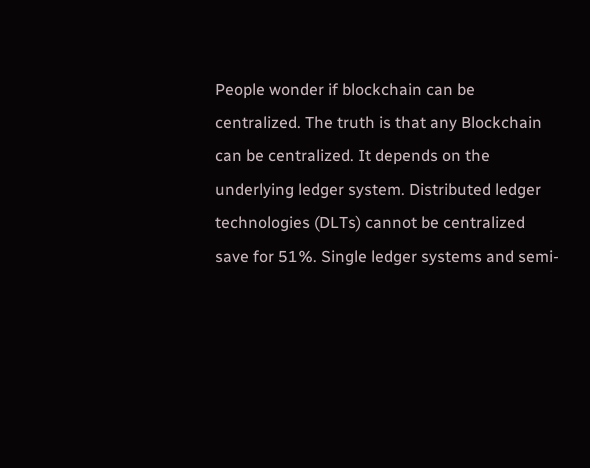People wonder if blockchain can be centralized. The truth is that any Blockchain can be centralized. It depends on the underlying ledger system. Distributed ledger technologies (DLTs) cannot be centralized save for 51%. Single ledger systems and semi-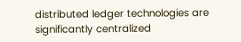distributed ledger technologies are significantly centralized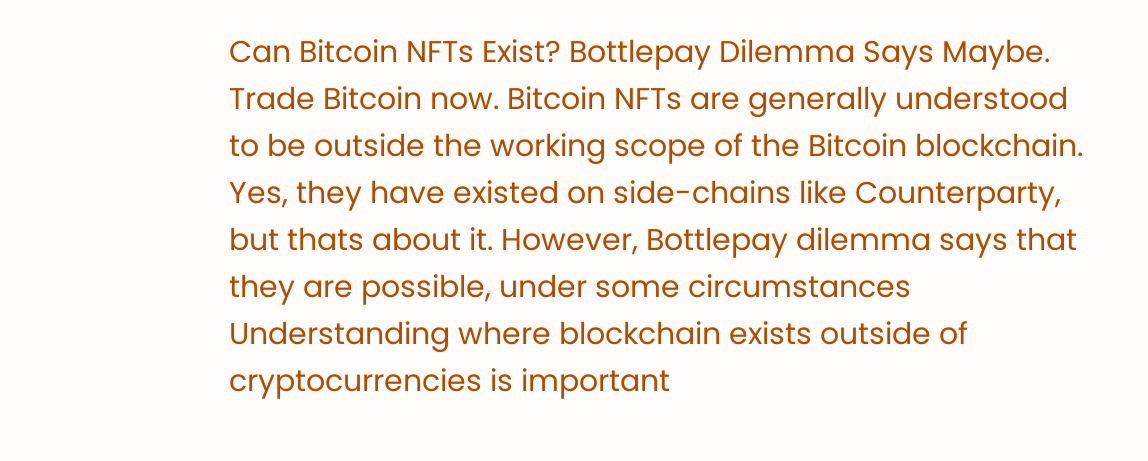Can Bitcoin NFTs Exist? Bottlepay Dilemma Says Maybe. Trade Bitcoin now. Bitcoin NFTs are generally understood to be outside the working scope of the Bitcoin blockchain. Yes, they have existed on side-chains like Counterparty, but thats about it. However, Bottlepay dilemma says that they are possible, under some circumstances Understanding where blockchain exists outside of cryptocurrencies is important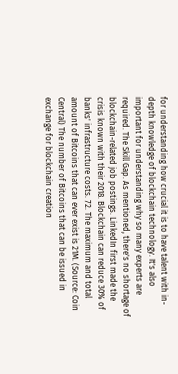for understanding how crucial it is to have talent with in-depth knowledge of blockchain technology. It's also important for understanding why so many experts are required. The Skill Gap. As mentioned, there's no shortage of blockchain-related job postings. LinkedIn first made the crisis known with their 2018. Blockchain can reduce 30% of banks' infrastructure costs. 72. The maximum and total amount of Bitcoins that can ever exist is 21M. (Source: Coin Central) The number of Bitcoins that can be issued in exchange for blockchain creation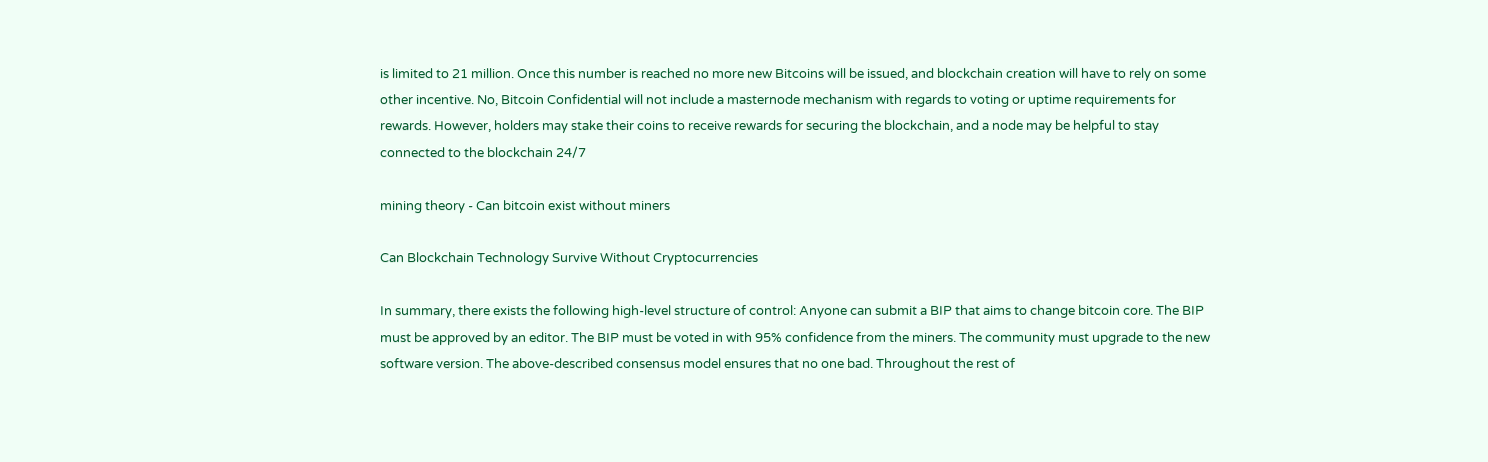is limited to 21 million. Once this number is reached no more new Bitcoins will be issued, and blockchain creation will have to rely on some other incentive. No, Bitcoin Confidential will not include a masternode mechanism with regards to voting or uptime requirements for rewards. However, holders may stake their coins to receive rewards for securing the blockchain, and a node may be helpful to stay connected to the blockchain 24/7

mining theory - Can bitcoin exist without miners

Can Blockchain Technology Survive Without Cryptocurrencies

In summary, there exists the following high-level structure of control: Anyone can submit a BIP that aims to change bitcoin core. The BIP must be approved by an editor. The BIP must be voted in with 95% confidence from the miners. The community must upgrade to the new software version. The above-described consensus model ensures that no one bad. Throughout the rest of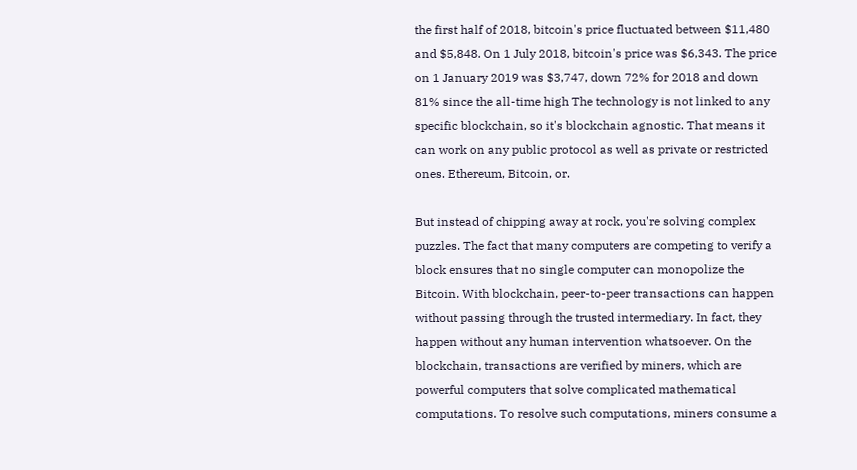the first half of 2018, bitcoin's price fluctuated between $11,480 and $5,848. On 1 July 2018, bitcoin's price was $6,343. The price on 1 January 2019 was $3,747, down 72% for 2018 and down 81% since the all-time high The technology is not linked to any specific blockchain, so it's blockchain agnostic. That means it can work on any public protocol as well as private or restricted ones. Ethereum, Bitcoin, or.

But instead of chipping away at rock, you're solving complex puzzles. The fact that many computers are competing to verify a block ensures that no single computer can monopolize the Bitcoin. With blockchain, peer-to-peer transactions can happen without passing through the trusted intermediary. In fact, they happen without any human intervention whatsoever. On the blockchain, transactions are verified by miners, which are powerful computers that solve complicated mathematical computations. To resolve such computations, miners consume a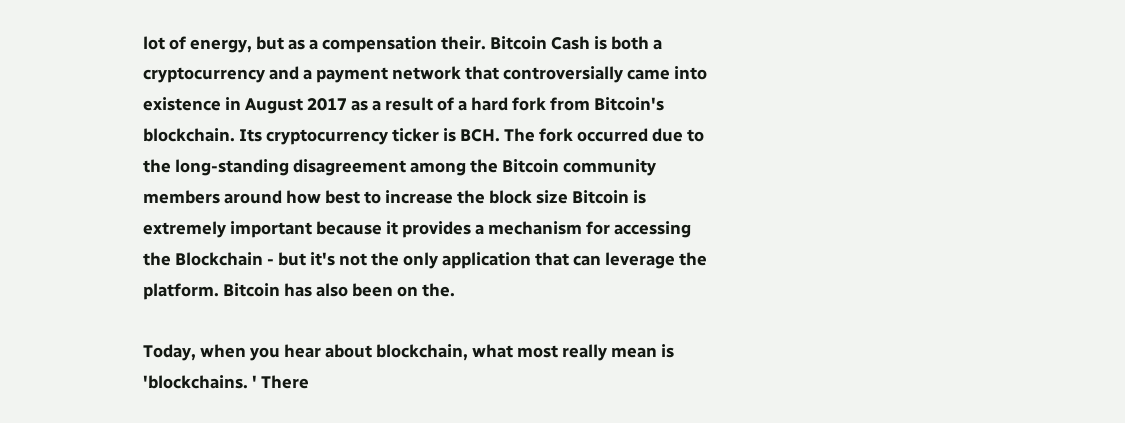lot of energy, but as a compensation their. Bitcoin Cash is both a cryptocurrency and a payment network that controversially came into existence in August 2017 as a result of a hard fork from Bitcoin's blockchain. Its cryptocurrency ticker is BCH. The fork occurred due to the long-standing disagreement among the Bitcoin community members around how best to increase the block size Bitcoin is extremely important because it provides a mechanism for accessing the Blockchain - but it's not the only application that can leverage the platform. Bitcoin has also been on the.

Today, when you hear about blockchain, what most really mean is 'blockchains. ' There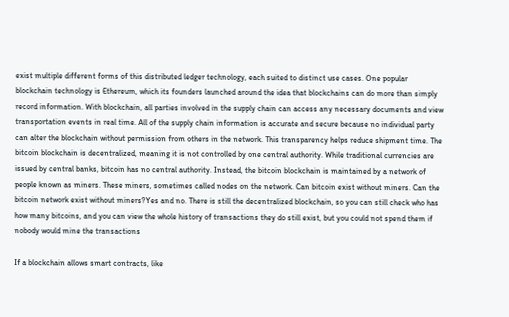exist multiple different forms of this distributed ledger technology, each suited to distinct use cases. One popular blockchain technology is Ethereum, which its founders launched around the idea that blockchains can do more than simply record information. With blockchain, all parties involved in the supply chain can access any necessary documents and view transportation events in real time. All of the supply chain information is accurate and secure because no individual party can alter the blockchain without permission from others in the network. This transparency helps reduce shipment time. The bitcoin blockchain is decentralized, meaning it is not controlled by one central authority. While traditional currencies are issued by central banks, bitcoin has no central authority. Instead, the bitcoin blockchain is maintained by a network of people known as miners. These miners, sometimes called nodes on the network. Can bitcoin exist without miners. Can the bitcoin network exist without miners?Yes and no. There is still the decentralized blockchain, so you can still check who has how many bitcoins, and you can view the whole history of transactions they do still exist, but you could not spend them if nobody would mine the transactions

If a blockchain allows smart contracts, like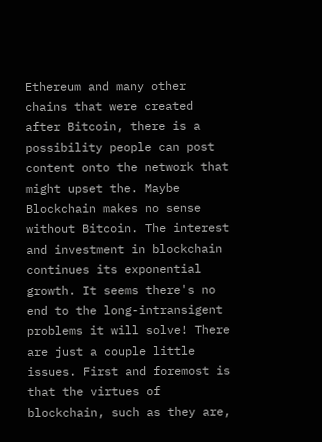Ethereum and many other chains that were created after Bitcoin, there is a possibility people can post content onto the network that might upset the. Maybe Blockchain makes no sense without Bitcoin. The interest and investment in blockchain continues its exponential growth. It seems there's no end to the long-intransigent problems it will solve! There are just a couple little issues. First and foremost is that the virtues of blockchain, such as they are,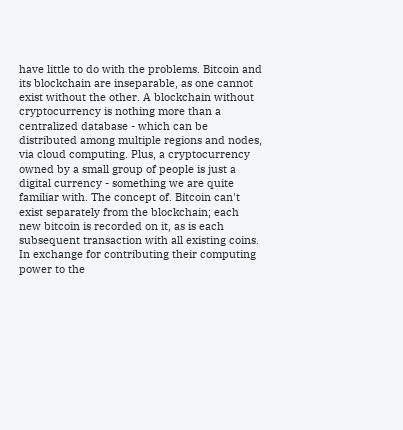have little to do with the problems. Bitcoin and its blockchain are inseparable, as one cannot exist without the other. A blockchain without cryptocurrency is nothing more than a centralized database - which can be distributed among multiple regions and nodes, via cloud computing. Plus, a cryptocurrency owned by a small group of people is just a digital currency - something we are quite familiar with. The concept of. Bitcoin can't exist separately from the blockchain; each new bitcoin is recorded on it, as is each subsequent transaction with all existing coins. In exchange for contributing their computing power to the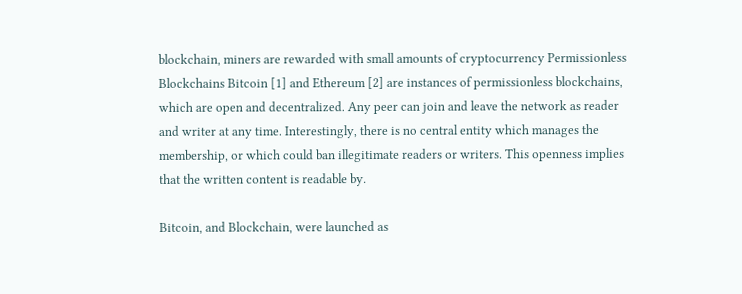blockchain, miners are rewarded with small amounts of cryptocurrency Permissionless Blockchains Bitcoin [1] and Ethereum [2] are instances of permissionless blockchains, which are open and decentralized. Any peer can join and leave the network as reader and writer at any time. Interestingly, there is no central entity which manages the membership, or which could ban illegitimate readers or writers. This openness implies that the written content is readable by.

Bitcoin, and Blockchain, were launched as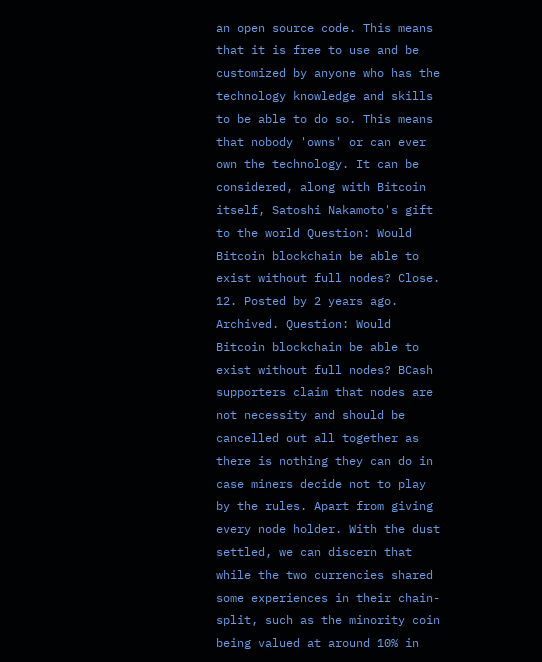an open source code. This means that it is free to use and be customized by anyone who has the technology knowledge and skills to be able to do so. This means that nobody 'owns' or can ever own the technology. It can be considered, along with Bitcoin itself, Satoshi Nakamoto's gift to the world Question: Would Bitcoin blockchain be able to exist without full nodes? Close. 12. Posted by 2 years ago. Archived. Question: Would Bitcoin blockchain be able to exist without full nodes? BCash supporters claim that nodes are not necessity and should be cancelled out all together as there is nothing they can do in case miners decide not to play by the rules. Apart from giving every node holder. With the dust settled, we can discern that while the two currencies shared some experiences in their chain-split, such as the minority coin being valued at around 10% in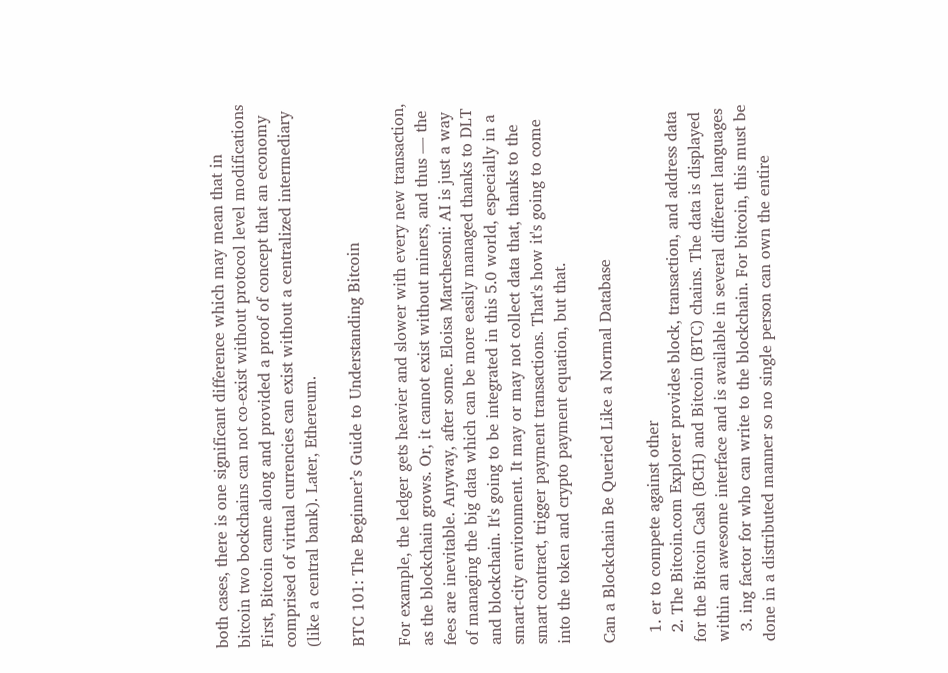both cases, there is one significant difference which may mean that in bitcoin two bockchains can not co-exist without protocol level modifications First, Bitcoin came along and provided a proof of concept that an economy comprised of virtual currencies can exist without a centralized intermediary (like a central bank). Later, Ethereum.

BTC 101: The Beginner’s Guide to Understanding Bitcoin

For example, the ledger gets heavier and slower with every new transaction, as the blockchain grows. Or, it cannot exist without miners, and thus — the fees are inevitable. Anyway, after some. Eloisa Marchesoni: AI is just a way of managing the big data which can be more easily managed thanks to DLT and blockchain. It's going to be integrated in this 5.0 world, especially in a smart-city environment. It may or may not collect data that, thanks to the smart contract, trigger payment transactions. That's how it's going to come into the token and crypto payment equation, but that.

Can a Blockchain Be Queried Like a Normal Database

  1. er to compete against other
  2. The Bitcoin.com Explorer provides block, transaction, and address data for the Bitcoin Cash (BCH) and Bitcoin (BTC) chains. The data is displayed within an awesome interface and is available in several different languages
  3. ing factor for who can write to the blockchain. For bitcoin, this must be done in a distributed manner so no single person can own the entire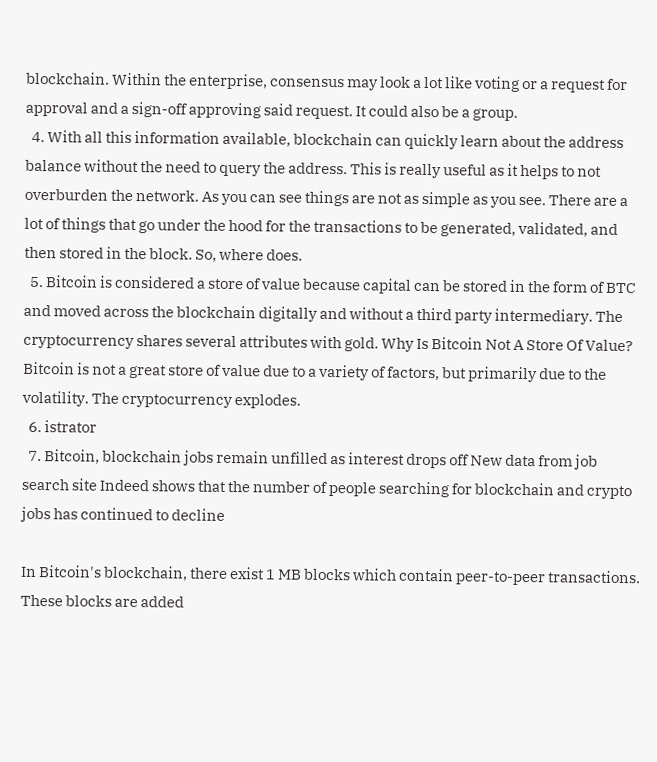blockchain. Within the enterprise, consensus may look a lot like voting or a request for approval and a sign-off approving said request. It could also be a group.
  4. With all this information available, blockchain can quickly learn about the address balance without the need to query the address. This is really useful as it helps to not overburden the network. As you can see things are not as simple as you see. There are a lot of things that go under the hood for the transactions to be generated, validated, and then stored in the block. So, where does.
  5. Bitcoin is considered a store of value because capital can be stored in the form of BTC and moved across the blockchain digitally and without a third party intermediary. The cryptocurrency shares several attributes with gold. Why Is Bitcoin Not A Store Of Value? Bitcoin is not a great store of value due to a variety of factors, but primarily due to the volatility. The cryptocurrency explodes.
  6. istrator
  7. Bitcoin, blockchain jobs remain unfilled as interest drops off New data from job search site Indeed shows that the number of people searching for blockchain and crypto jobs has continued to decline

In Bitcoin's blockchain, there exist 1 MB blocks which contain peer-to-peer transactions. These blocks are added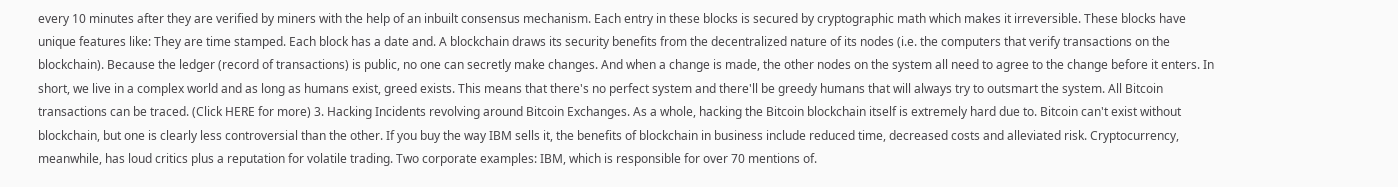every 10 minutes after they are verified by miners with the help of an inbuilt consensus mechanism. Each entry in these blocks is secured by cryptographic math which makes it irreversible. These blocks have unique features like: They are time stamped. Each block has a date and. A blockchain draws its security benefits from the decentralized nature of its nodes (i.e. the computers that verify transactions on the blockchain). Because the ledger (record of transactions) is public, no one can secretly make changes. And when a change is made, the other nodes on the system all need to agree to the change before it enters. In short, we live in a complex world and as long as humans exist, greed exists. This means that there's no perfect system and there'll be greedy humans that will always try to outsmart the system. All Bitcoin transactions can be traced. (Click HERE for more) 3. Hacking Incidents revolving around Bitcoin Exchanges. As a whole, hacking the Bitcoin blockchain itself is extremely hard due to. Bitcoin can't exist without blockchain, but one is clearly less controversial than the other. If you buy the way IBM sells it, the benefits of blockchain in business include reduced time, decreased costs and alleviated risk. Cryptocurrency, meanwhile, has loud critics plus a reputation for volatile trading. Two corporate examples: IBM, which is responsible for over 70 mentions of.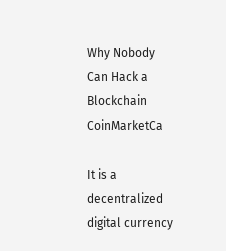Why Nobody Can Hack a Blockchain CoinMarketCa

It is a decentralized digital currency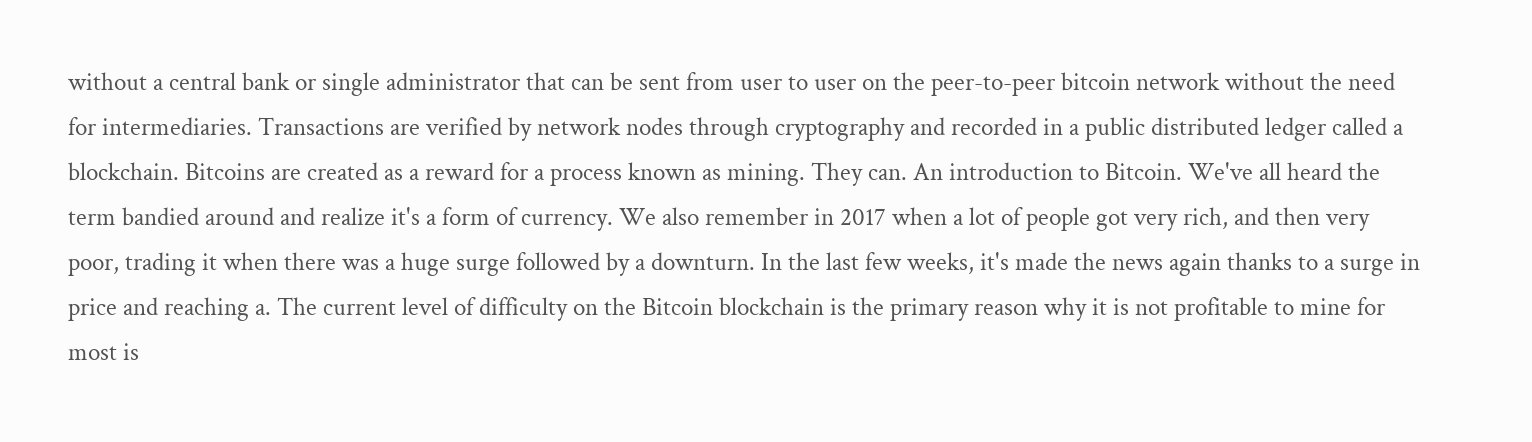without a central bank or single administrator that can be sent from user to user on the peer-to-peer bitcoin network without the need for intermediaries. Transactions are verified by network nodes through cryptography and recorded in a public distributed ledger called a blockchain. Bitcoins are created as a reward for a process known as mining. They can. An introduction to Bitcoin. We've all heard the term bandied around and realize it's a form of currency. We also remember in 2017 when a lot of people got very rich, and then very poor, trading it when there was a huge surge followed by a downturn. In the last few weeks, it's made the news again thanks to a surge in price and reaching a. The current level of difficulty on the Bitcoin blockchain is the primary reason why it is not profitable to mine for most is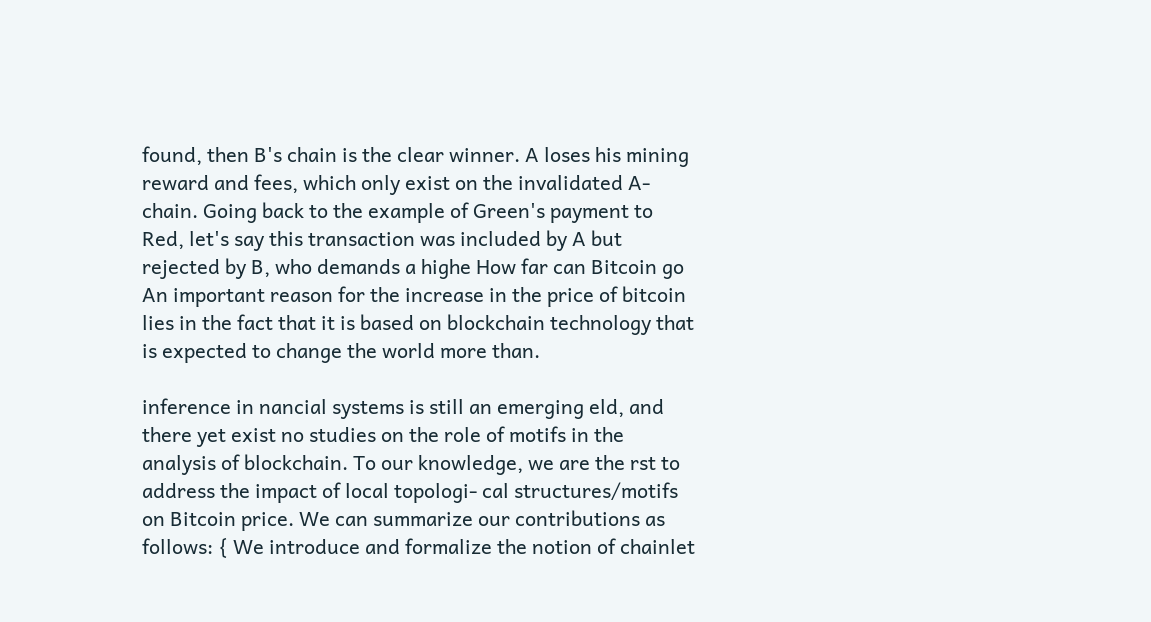found, then B's chain is the clear winner. A loses his mining reward and fees, which only exist on the invalidated A-chain. Going back to the example of Green's payment to Red, let's say this transaction was included by A but rejected by B, who demands a highe How far can Bitcoin go An important reason for the increase in the price of bitcoin lies in the fact that it is based on blockchain technology that is expected to change the world more than.

inference in nancial systems is still an emerging eld, and there yet exist no studies on the role of motifs in the analysis of blockchain. To our knowledge, we are the rst to address the impact of local topologi- cal structures/motifs on Bitcoin price. We can summarize our contributions as follows: { We introduce and formalize the notion of chainlet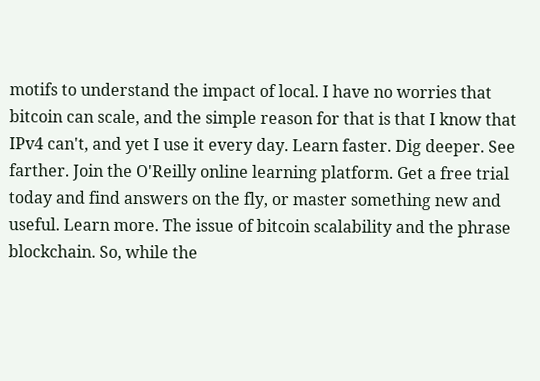motifs to understand the impact of local. I have no worries that bitcoin can scale, and the simple reason for that is that I know that IPv4 can't, and yet I use it every day. Learn faster. Dig deeper. See farther. Join the O'Reilly online learning platform. Get a free trial today and find answers on the fly, or master something new and useful. Learn more. The issue of bitcoin scalability and the phrase blockchain. So, while the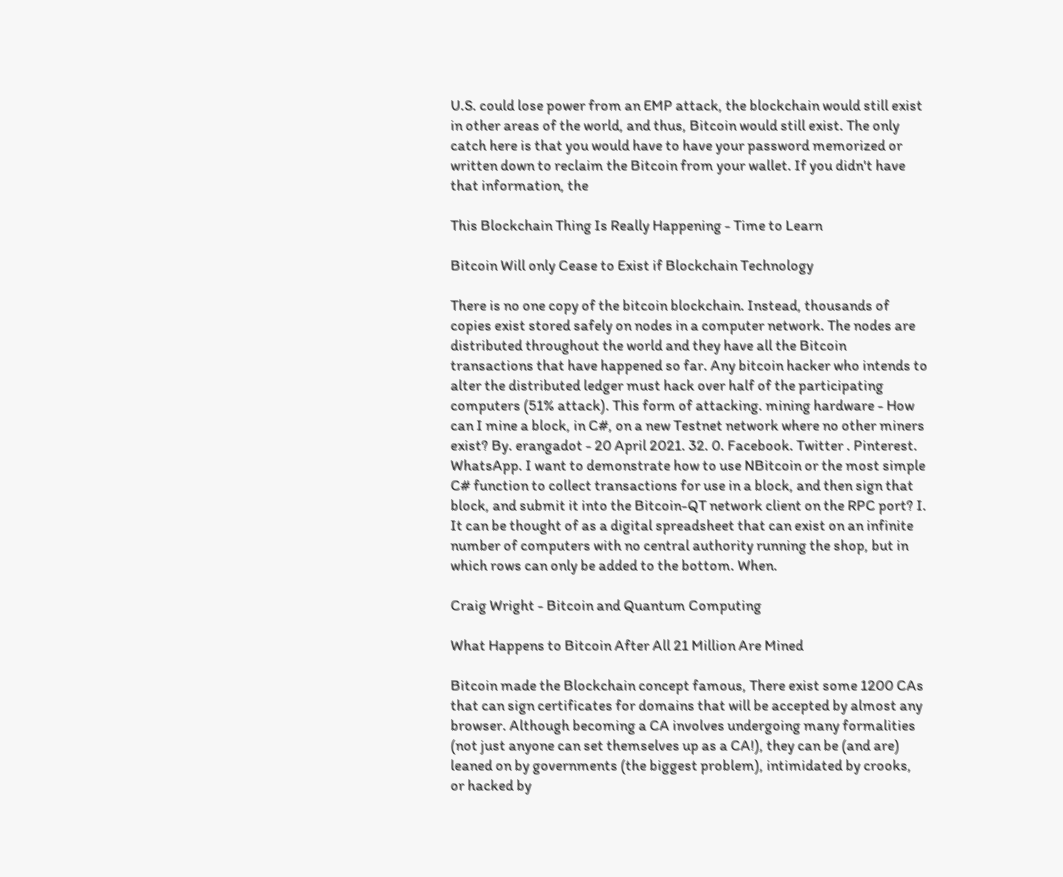U.S. could lose power from an EMP attack, the blockchain would still exist in other areas of the world, and thus, Bitcoin would still exist. The only catch here is that you would have to have your password memorized or written down to reclaim the Bitcoin from your wallet. If you didn't have that information, the

This Blockchain Thing Is Really Happening - Time to Learn

Bitcoin Will only Cease to Exist if Blockchain Technology

There is no one copy of the bitcoin blockchain. Instead, thousands of copies exist stored safely on nodes in a computer network. The nodes are distributed throughout the world and they have all the Bitcoin transactions that have happened so far. Any bitcoin hacker who intends to alter the distributed ledger must hack over half of the participating computers (51% attack). This form of attacking. mining hardware - How can I mine a block, in C#, on a new Testnet network where no other miners exist? By. erangadot - 20 April 2021. 32. 0. Facebook. Twitter . Pinterest. WhatsApp. I want to demonstrate how to use NBitcoin or the most simple C# function to collect transactions for use in a block, and then sign that block, and submit it into the Bitcoin-QT network client on the RPC port? I. It can be thought of as a digital spreadsheet that can exist on an infinite number of computers with no central authority running the shop, but in which rows can only be added to the bottom. When.

Craig Wright - Bitcoin and Quantum Computing

What Happens to Bitcoin After All 21 Million Are Mined

Bitcoin made the Blockchain concept famous, There exist some 1200 CAs that can sign certificates for domains that will be accepted by almost any browser. Although becoming a CA involves undergoing many formalities (not just anyone can set themselves up as a CA!), they can be (and are) leaned on by governments (the biggest problem), intimidated by crooks, or hacked by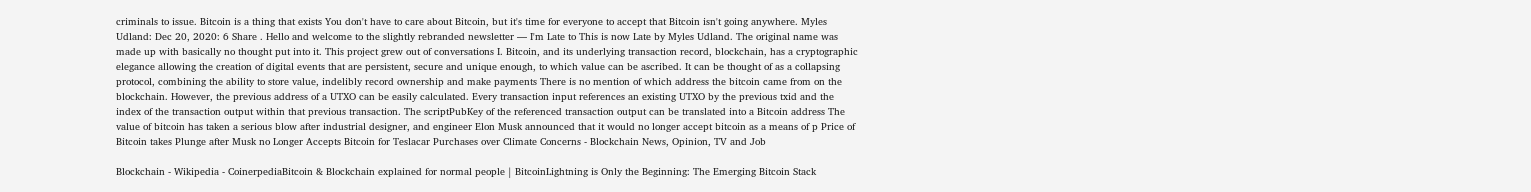criminals to issue. Bitcoin is a thing that exists You don't have to care about Bitcoin, but it's time for everyone to accept that Bitcoin isn't going anywhere. Myles Udland: Dec 20, 2020: 6 Share . Hello and welcome to the slightly rebranded newsletter — I'm Late to This is now Late by Myles Udland. The original name was made up with basically no thought put into it. This project grew out of conversations I. Bitcoin, and its underlying transaction record, blockchain, has a cryptographic elegance allowing the creation of digital events that are persistent, secure and unique enough, to which value can be ascribed. It can be thought of as a collapsing protocol, combining the ability to store value, indelibly record ownership and make payments There is no mention of which address the bitcoin came from on the blockchain. However, the previous address of a UTXO can be easily calculated. Every transaction input references an existing UTXO by the previous txid and the index of the transaction output within that previous transaction. The scriptPubKey of the referenced transaction output can be translated into a Bitcoin address The value of bitcoin has taken a serious blow after industrial designer, and engineer Elon Musk announced that it would no longer accept bitcoin as a means of p Price of Bitcoin takes Plunge after Musk no Longer Accepts Bitcoin for Teslacar Purchases over Climate Concerns - Blockchain News, Opinion, TV and Job

Blockchain - Wikipedia - CoinerpediaBitcoin & Blockchain explained for normal people | BitcoinLightning is Only the Beginning: The Emerging Bitcoin Stack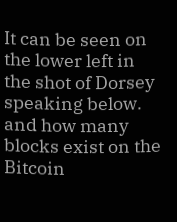It can be seen on the lower left in the shot of Dorsey speaking below. and how many blocks exist on the Bitcoin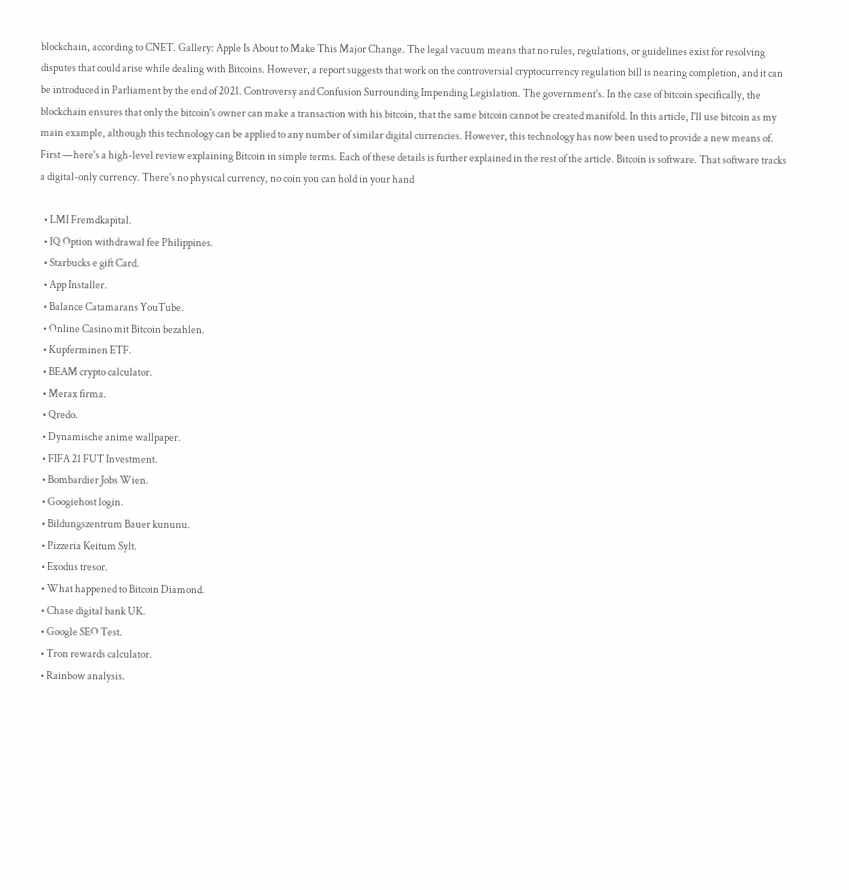blockchain, according to CNET. Gallery: Apple Is About to Make This Major Change. The legal vacuum means that no rules, regulations, or guidelines exist for resolving disputes that could arise while dealing with Bitcoins. However, a report suggests that work on the controversial cryptocurrency regulation bill is nearing completion, and it can be introduced in Parliament by the end of 2021. Controversy and Confusion Surrounding Impending Legislation. The government's. In the case of bitcoin specifically, the blockchain ensures that only the bitcoin's owner can make a transaction with his bitcoin, that the same bitcoin cannot be created manifold. In this article, I'll use bitcoin as my main example, although this technology can be applied to any number of similar digital currencies. However, this technology has now been used to provide a new means of. First —here's a high-level review explaining Bitcoin in simple terms. Each of these details is further explained in the rest of the article. Bitcoin is software. That software tracks a digital-only currency. There's no physical currency, no coin you can hold in your hand

  • LMI Fremdkapital.
  • IQ Option withdrawal fee Philippines.
  • Starbucks e gift Card.
  • App Installer.
  • Balance Catamarans YouTube.
  • Online Casino mit Bitcoin bezahlen.
  • Kupferminen ETF.
  • BEAM crypto calculator.
  • Merax firma.
  • Qredo.
  • Dynamische anime wallpaper.
  • FIFA 21 FUT Investment.
  • Bombardier Jobs Wien.
  • Googiehost login.
  • Bildungszentrum Bauer kununu.
  • Pizzeria Keitum Sylt.
  • Exodus tresor.
  • What happened to Bitcoin Diamond.
  • Chase digital bank UK.
  • Google SEO Test.
  • Tron rewards calculator.
  • Rainbow analysis.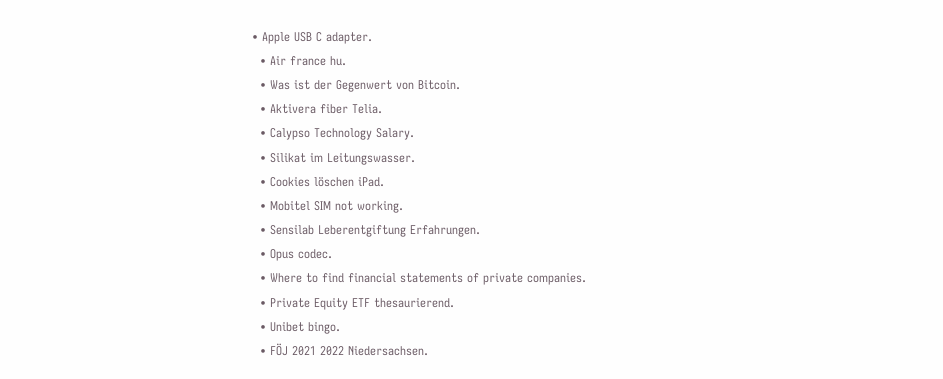• Apple USB C adapter.
  • Air france hu.
  • Was ist der Gegenwert von Bitcoin.
  • Aktivera fiber Telia.
  • Calypso Technology Salary.
  • Silikat im Leitungswasser.
  • Cookies löschen iPad.
  • Mobitel SIM not working.
  • Sensilab Leberentgiftung Erfahrungen.
  • Opus codec.
  • Where to find financial statements of private companies.
  • Private Equity ETF thesaurierend.
  • Unibet bingo.
  • FÖJ 2021 2022 Niedersachsen.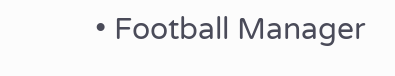• Football Manager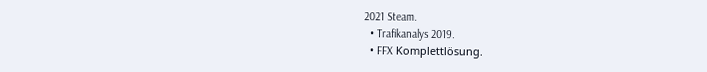2021 Steam.
  • Trafikanalys 2019.
  • FFX Komplettlösung.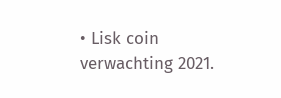• Lisk coin verwachting 2021.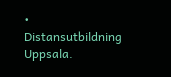• Distansutbildning Uppsala.